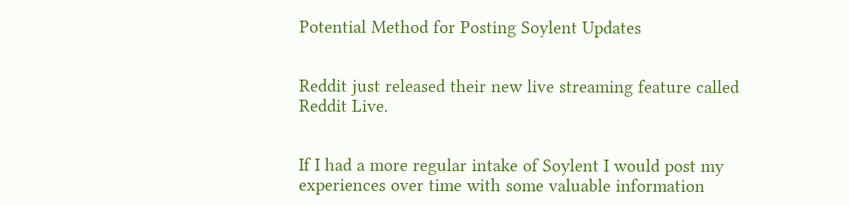Potential Method for Posting Soylent Updates


Reddit just released their new live streaming feature called Reddit Live.


If I had a more regular intake of Soylent I would post my experiences over time with some valuable information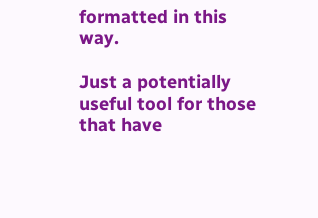formatted in this way.

Just a potentially useful tool for those that have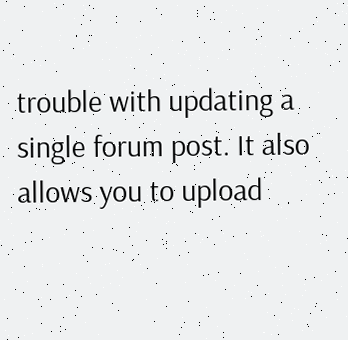trouble with updating a single forum post. It also allows you to upload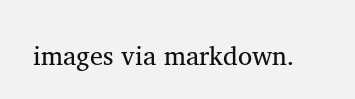images via markdown.